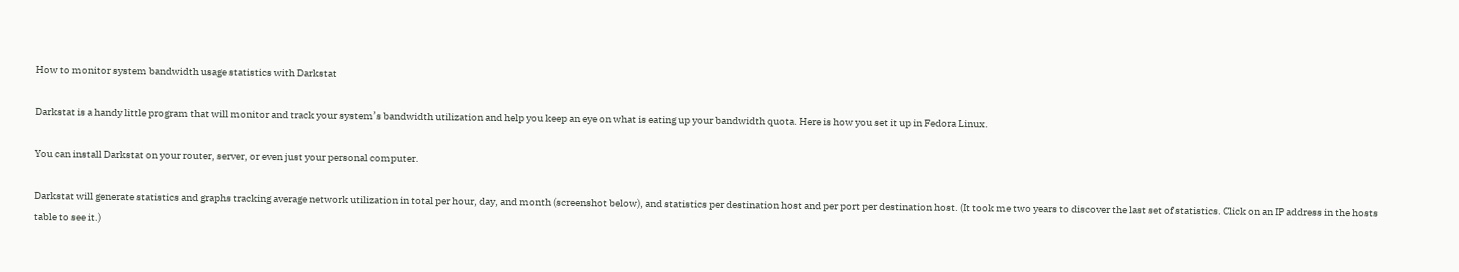How to monitor system bandwidth usage statistics with Darkstat

Darkstat is a handy little program that will monitor and track your system’s bandwidth utilization and help you keep an eye on what is eating up your bandwidth quota. Here is how you set it up in Fedora Linux.

You can install Darkstat on your router, server, or even just your personal computer.

Darkstat will generate statistics and graphs tracking average network utilization in total per hour, day, and month (screenshot below), and statistics per destination host and per port per destination host. (It took me two years to discover the last set of statistics. Click on an IP address in the hosts table to see it.)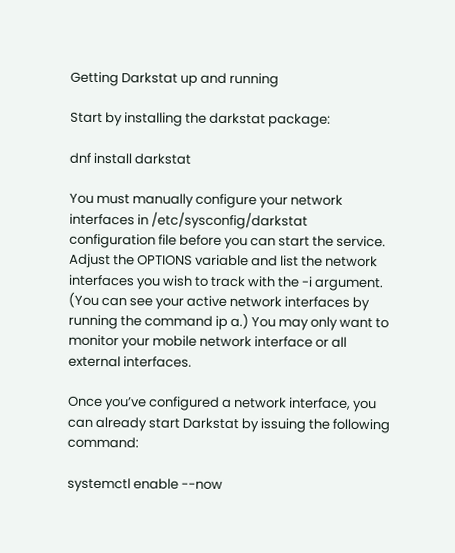Getting Darkstat up and running

Start by installing the darkstat package:

dnf install darkstat

You must manually configure your network interfaces in /etc/sysconfig/darkstat configuration file before you can start the service. Adjust the OPTIONS variable and list the network interfaces you wish to track with the -i argument. (You can see your active network interfaces by running the command ip a.) You may only want to monitor your mobile network interface or all external interfaces.

Once you’ve configured a network interface, you can already start Darkstat by issuing the following command:

systemctl enable --now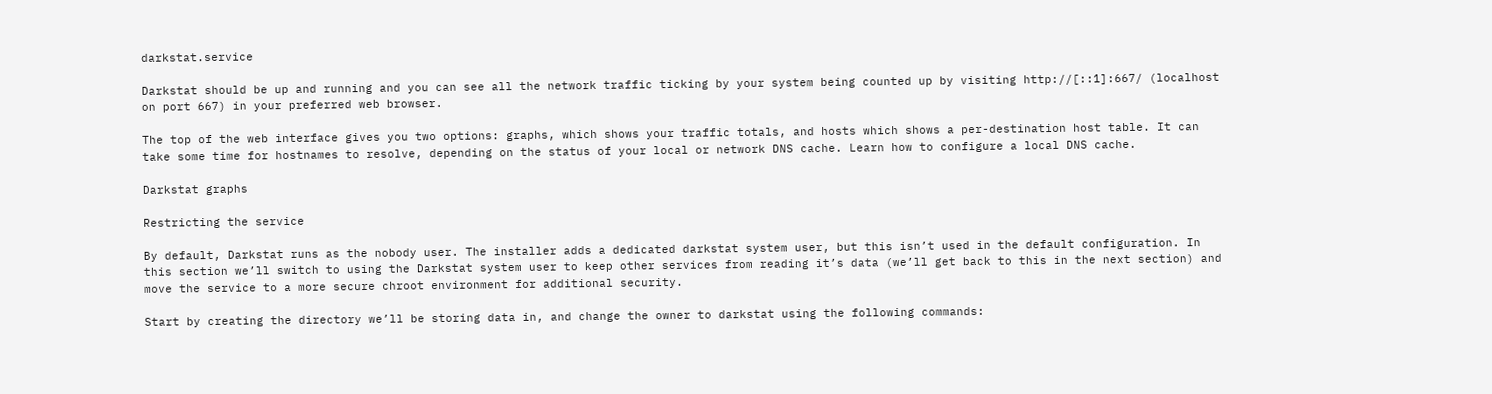darkstat.service

Darkstat should be up and running and you can see all the network traffic ticking by your system being counted up by visiting http://[::1]:667/ (localhost on port 667) in your preferred web browser.

The top of the web interface gives you two options: graphs, which shows your traffic totals, and hosts which shows a per-destination host table. It can take some time for hostnames to resolve, depending on the status of your local or network DNS cache. Learn how to configure a local DNS cache.

Darkstat graphs

Restricting the service

By default, Darkstat runs as the nobody user. The installer adds a dedicated darkstat system user, but this isn’t used in the default configuration. In this section we’ll switch to using the Darkstat system user to keep other services from reading it’s data (we’ll get back to this in the next section) and move the service to a more secure chroot environment for additional security.

Start by creating the directory we’ll be storing data in, and change the owner to darkstat using the following commands: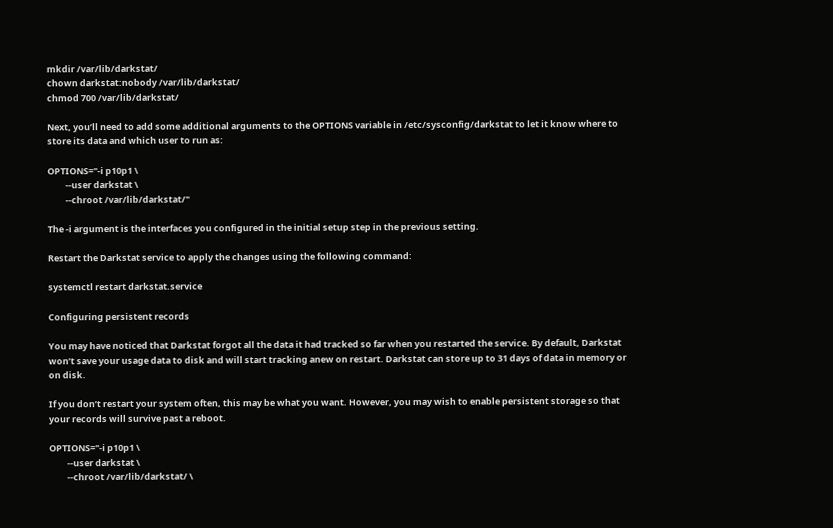mkdir /var/lib/darkstat/
chown darkstat:nobody /var/lib/darkstat/
chmod 700 /var/lib/darkstat/

Next, you’ll need to add some additional arguments to the OPTIONS variable in /etc/sysconfig/darkstat to let it know where to store its data and which user to run as:

OPTIONS="-i p10p1 \
         --user darkstat \
         --chroot /var/lib/darkstat/"

The -i argument is the interfaces you configured in the initial setup step in the previous setting.

Restart the Darkstat service to apply the changes using the following command:

systemctl restart darkstat.service

Configuring persistent records

You may have noticed that Darkstat forgot all the data it had tracked so far when you restarted the service. By default, Darkstat won’t save your usage data to disk and will start tracking anew on restart. Darkstat can store up to 31 days of data in memory or on disk.

If you don’t restart your system often, this may be what you want. However, you may wish to enable persistent storage so that your records will survive past a reboot.

OPTIONS="-i p10p1 \
         --user darkstat \
         --chroot /var/lib/darkstat/ \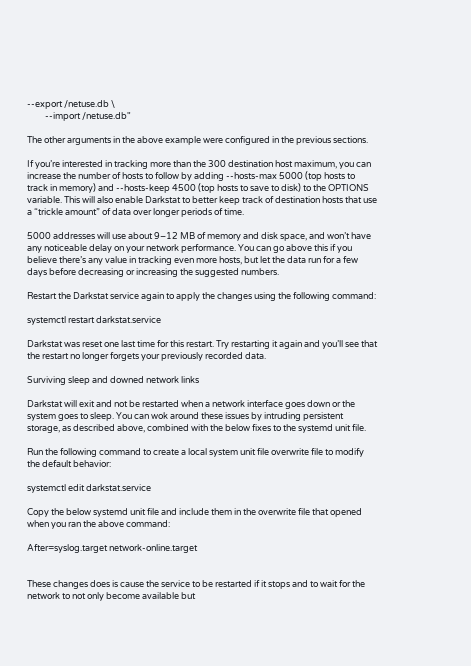--export /netuse.db \
         --import /netuse.db"

The other arguments in the above example were configured in the previous sections.

If you’re interested in tracking more than the 300 destination host maximum, you can increase the number of hosts to follow by adding --hosts-max 5000 (top hosts to track in memory) and --hosts-keep 4500 (top hosts to save to disk) to the OPTIONS variable. This will also enable Darkstat to better keep track of destination hosts that use a “trickle amount” of data over longer periods of time.

5000 addresses will use about 9–12 MB of memory and disk space, and won’t have any noticeable delay on your network performance. You can go above this if you believe there’s any value in tracking even more hosts, but let the data run for a few days before decreasing or increasing the suggested numbers.

Restart the Darkstat service again to apply the changes using the following command:

systemctl restart darkstat.service

Darkstat was reset one last time for this restart. Try restarting it again and you’ll see that the restart no longer forgets your previously recorded data.

Surviving sleep and downed network links

Darkstat will exit and not be restarted when a network interface goes down or the system goes to sleep. You can wok around these issues by intruding persistent storage, as described above, combined with the below fixes to the systemd unit file.

Run the following command to create a local system unit file overwrite file to modify the default behavior:

systemctl edit darkstat.service

Copy the below systemd unit file and include them in the overwrite file that opened when you ran the above command:

After=syslog.target network-online.target


These changes does is cause the service to be restarted if it stops and to wait for the network to not only become available but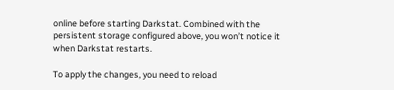online before starting Darkstat. Combined with the persistent storage configured above, you won’t notice it when Darkstat restarts.

To apply the changes, you need to reload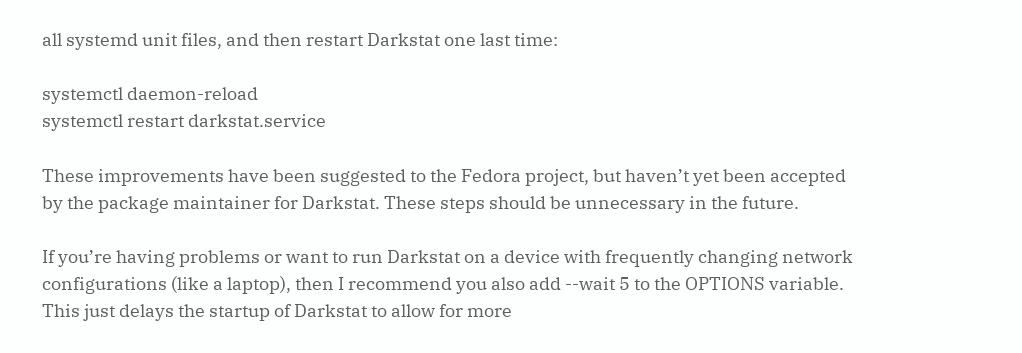all systemd unit files, and then restart Darkstat one last time:

systemctl daemon-reload
systemctl restart darkstat.service

These improvements have been suggested to the Fedora project, but haven’t yet been accepted by the package maintainer for Darkstat. These steps should be unnecessary in the future.

If you’re having problems or want to run Darkstat on a device with frequently changing network configurations (like a laptop), then I recommend you also add --wait 5 to the OPTIONS variable. This just delays the startup of Darkstat to allow for more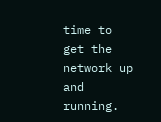time to get the network up and running.